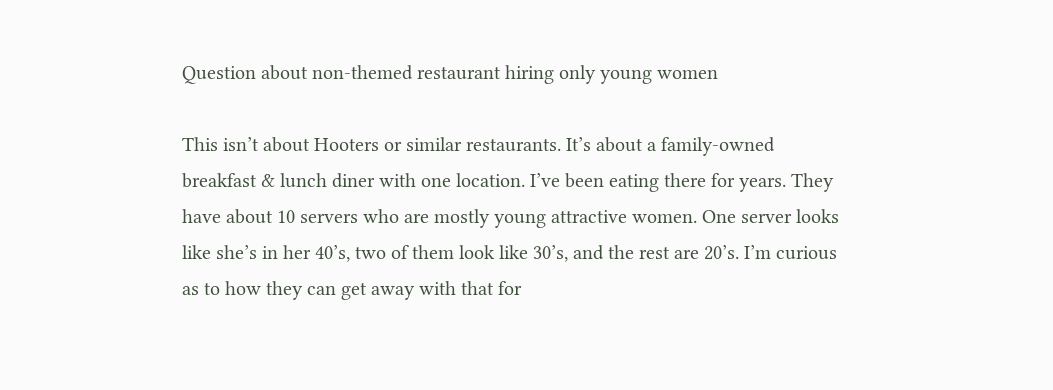Question about non-themed restaurant hiring only young women

This isn’t about Hooters or similar restaurants. It’s about a family-owned breakfast & lunch diner with one location. I’ve been eating there for years. They have about 10 servers who are mostly young attractive women. One server looks like she’s in her 40’s, two of them look like 30’s, and the rest are 20’s. I’m curious as to how they can get away with that for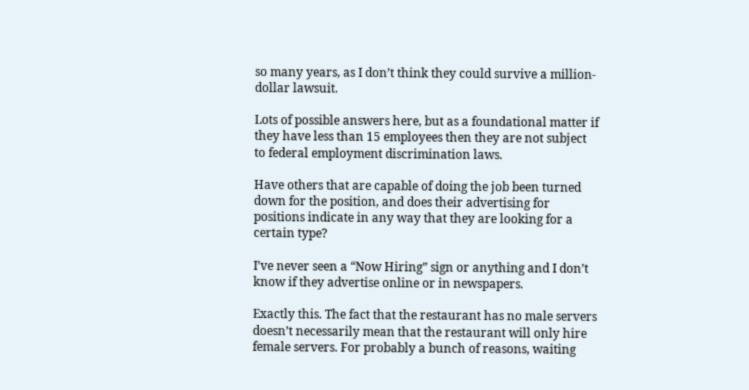so many years, as I don’t think they could survive a million-dollar lawsuit.

Lots of possible answers here, but as a foundational matter if they have less than 15 employees then they are not subject to federal employment discrimination laws.

Have others that are capable of doing the job been turned down for the position, and does their advertising for positions indicate in any way that they are looking for a certain type?

I’ve never seen a “Now Hiring” sign or anything and I don’t know if they advertise online or in newspapers.

Exactly this. The fact that the restaurant has no male servers doesn’t necessarily mean that the restaurant will only hire female servers. For probably a bunch of reasons, waiting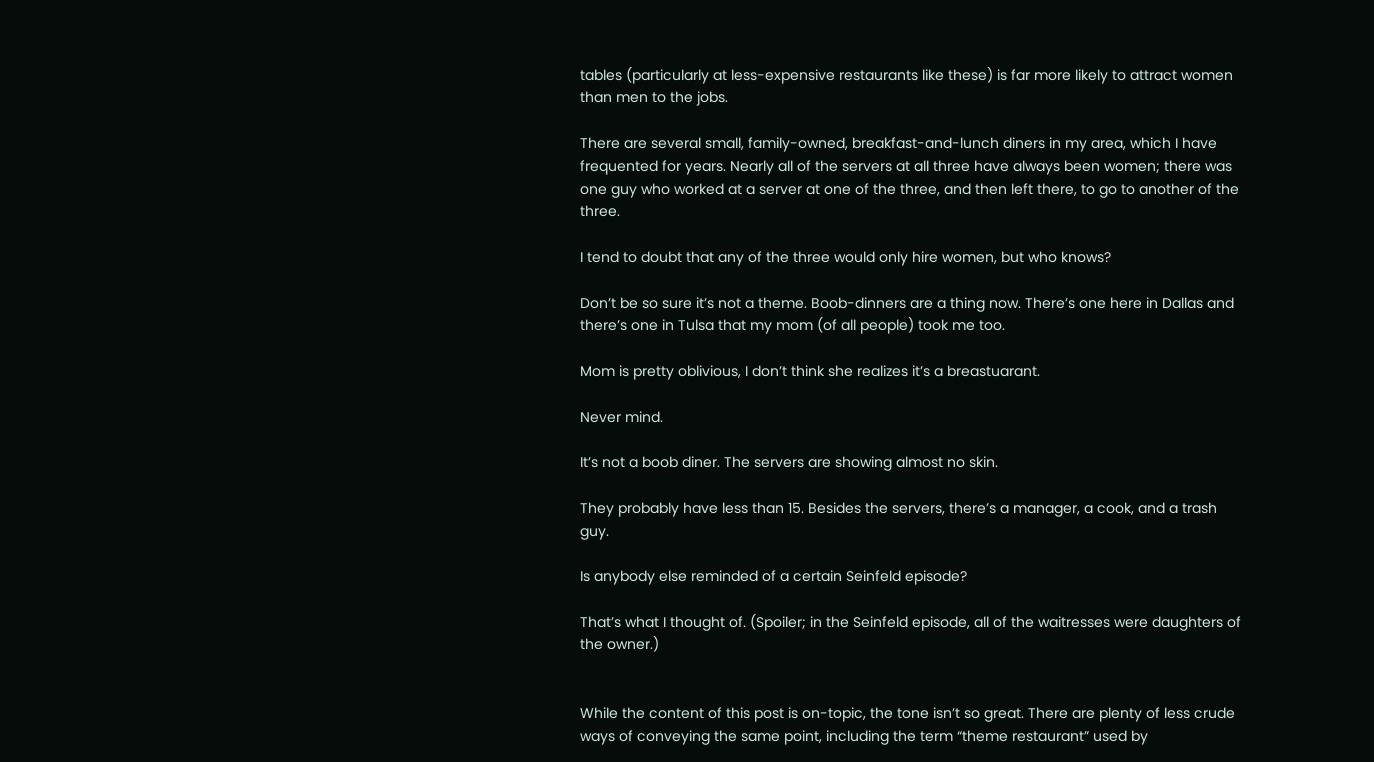tables (particularly at less-expensive restaurants like these) is far more likely to attract women than men to the jobs.

There are several small, family-owned, breakfast-and-lunch diners in my area, which I have frequented for years. Nearly all of the servers at all three have always been women; there was one guy who worked at a server at one of the three, and then left there, to go to another of the three.

I tend to doubt that any of the three would only hire women, but who knows?

Don’t be so sure it’s not a theme. Boob-dinners are a thing now. There’s one here in Dallas and there’s one in Tulsa that my mom (of all people) took me too.

Mom is pretty oblivious, I don’t think she realizes it’s a breastuarant.

Never mind.

It’s not a boob diner. The servers are showing almost no skin.

They probably have less than 15. Besides the servers, there’s a manager, a cook, and a trash guy.

Is anybody else reminded of a certain Seinfeld episode?

That’s what I thought of. (Spoiler; in the Seinfeld episode, all of the waitresses were daughters of the owner.)


While the content of this post is on-topic, the tone isn’t so great. There are plenty of less crude ways of conveying the same point, including the term “theme restaurant” used by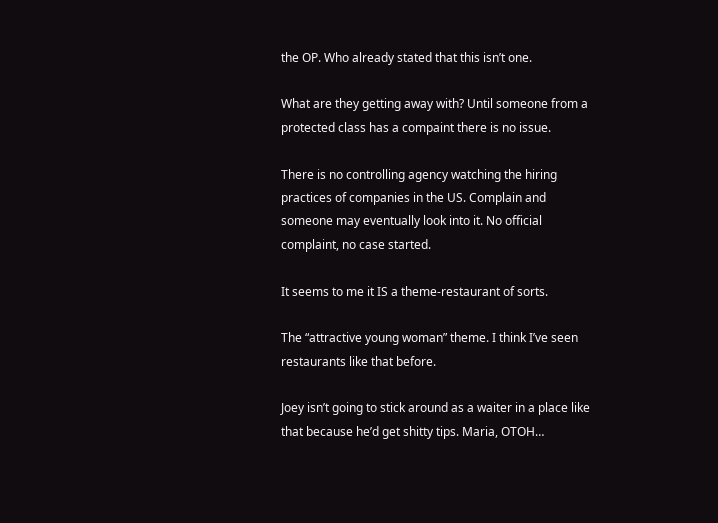the OP. Who already stated that this isn’t one.

What are they getting away with? Until someone from a protected class has a compaint there is no issue.

There is no controlling agency watching the hiring practices of companies in the US. Complain and someone may eventually look into it. No official complaint, no case started.

It seems to me it IS a theme-restaurant of sorts.

The “attractive young woman” theme. I think I’ve seen restaurants like that before.

Joey isn’t going to stick around as a waiter in a place like that because he’d get shitty tips. Maria, OTOH…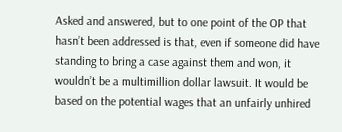Asked and answered, but to one point of the OP that hasn’t been addressed is that, even if someone did have standing to bring a case against them and won, it wouldn’t be a multimillion dollar lawsuit. It would be based on the potential wages that an unfairly unhired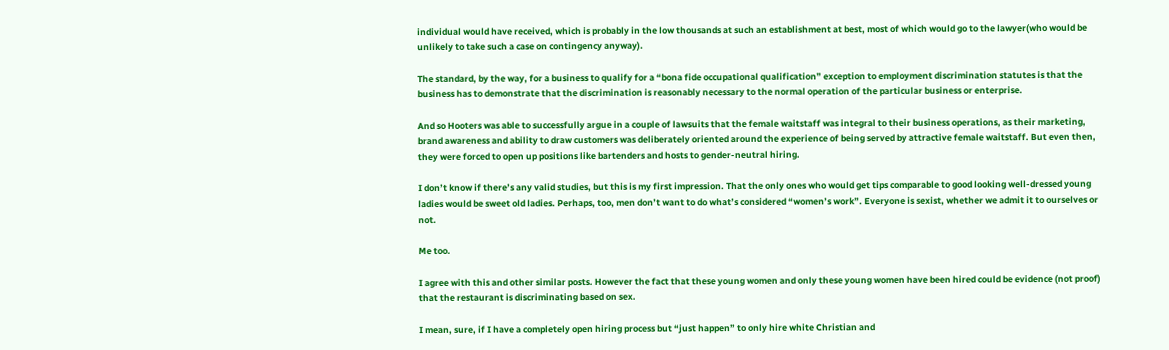individual would have received, which is probably in the low thousands at such an establishment at best, most of which would go to the lawyer(who would be unlikely to take such a case on contingency anyway).

The standard, by the way, for a business to qualify for a “bona fide occupational qualification” exception to employment discrimination statutes is that the business has to demonstrate that the discrimination is reasonably necessary to the normal operation of the particular business or enterprise.

And so Hooters was able to successfully argue in a couple of lawsuits that the female waitstaff was integral to their business operations, as their marketing, brand awareness and ability to draw customers was deliberately oriented around the experience of being served by attractive female waitstaff. But even then, they were forced to open up positions like bartenders and hosts to gender-neutral hiring.

I don’t know if there’s any valid studies, but this is my first impression. That the only ones who would get tips comparable to good looking well-dressed young ladies would be sweet old ladies. Perhaps, too, men don’t want to do what’s considered “women’s work”. Everyone is sexist, whether we admit it to ourselves or not.

Me too.

I agree with this and other similar posts. However the fact that these young women and only these young women have been hired could be evidence (not proof) that the restaurant is discriminating based on sex.

I mean, sure, if I have a completely open hiring process but “just happen” to only hire white Christian and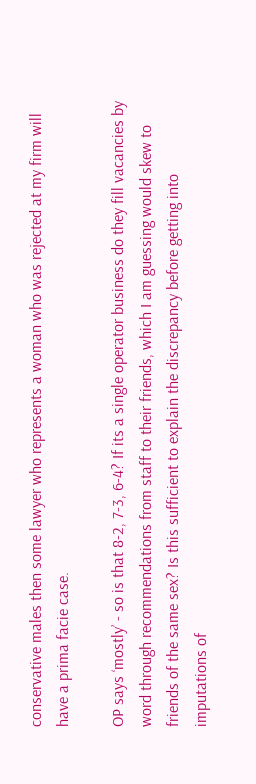conservative males then some lawyer who represents a woman who was rejected at my firm will have a prima facie case.

OP says ‘mostly’ - so is that 8-2, 7-3, 6-4? If its a single operator business do they fill vacancies by word through recommendations from staff to their friends, which I am guessing would skew to friends of the same sex? Is this sufficient to explain the discrepancy before getting into imputations of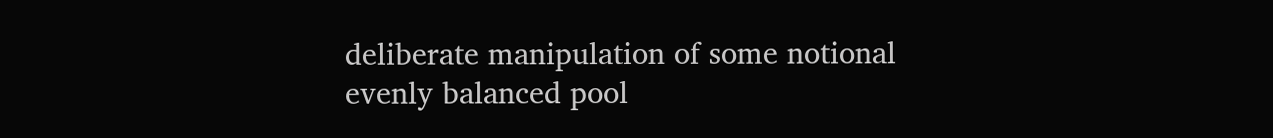deliberate manipulation of some notional evenly balanced pool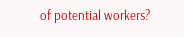of potential workers?